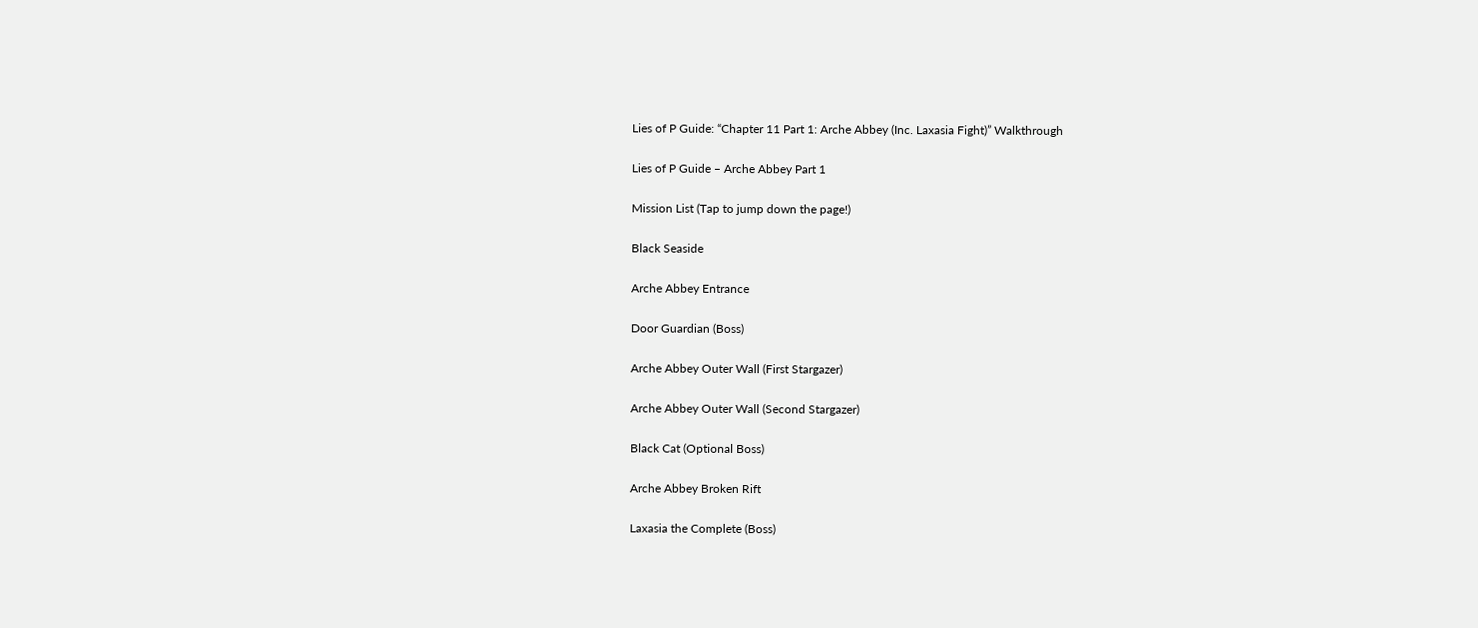Lies of P Guide: “Chapter 11 Part 1: Arche Abbey (Inc. Laxasia Fight)” Walkthrough

Lies of P Guide – Arche Abbey Part 1

Mission List (Tap to jump down the page!)

Black Seaside

Arche Abbey Entrance

Door Guardian (Boss)

Arche Abbey Outer Wall (First Stargazer)

Arche Abbey Outer Wall (Second Stargazer)

Black Cat (Optional Boss)

Arche Abbey Broken Rift

Laxasia the Complete (Boss)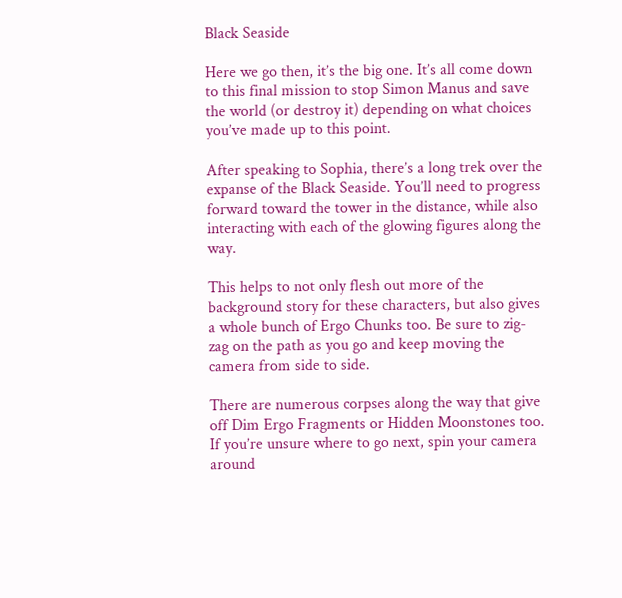Black Seaside

Here we go then, it’s the big one. It’s all come down to this final mission to stop Simon Manus and save the world (or destroy it) depending on what choices you’ve made up to this point.

After speaking to Sophia, there’s a long trek over the expanse of the Black Seaside. You’ll need to progress forward toward the tower in the distance, while also interacting with each of the glowing figures along the way.

This helps to not only flesh out more of the background story for these characters, but also gives a whole bunch of Ergo Chunks too. Be sure to zig-zag on the path as you go and keep moving the camera from side to side.

There are numerous corpses along the way that give off Dim Ergo Fragments or Hidden Moonstones too. If you’re unsure where to go next, spin your camera around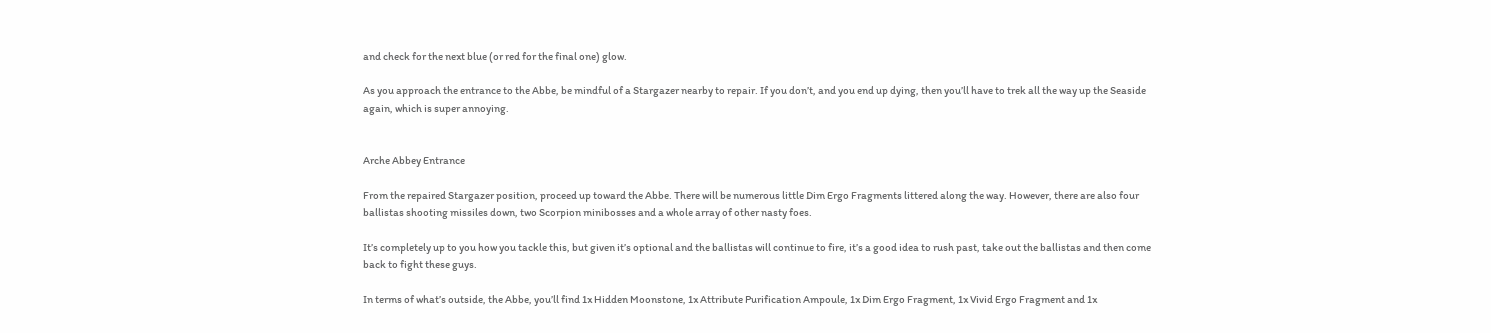and check for the next blue (or red for the final one) glow.

As you approach the entrance to the Abbe, be mindful of a Stargazer nearby to repair. If you don’t, and you end up dying, then you’ll have to trek all the way up the Seaside again, which is super annoying.


Arche Abbey Entrance

From the repaired Stargazer position, proceed up toward the Abbe. There will be numerous little Dim Ergo Fragments littered along the way. However, there are also four ballistas shooting missiles down, two Scorpion minibosses and a whole array of other nasty foes.

It’s completely up to you how you tackle this, but given it’s optional and the ballistas will continue to fire, it’s a good idea to rush past, take out the ballistas and then come back to fight these guys.

In terms of what’s outside, the Abbe, you’ll find 1x Hidden Moonstone, 1x Attribute Purification Ampoule, 1x Dim Ergo Fragment, 1x Vivid Ergo Fragment and 1x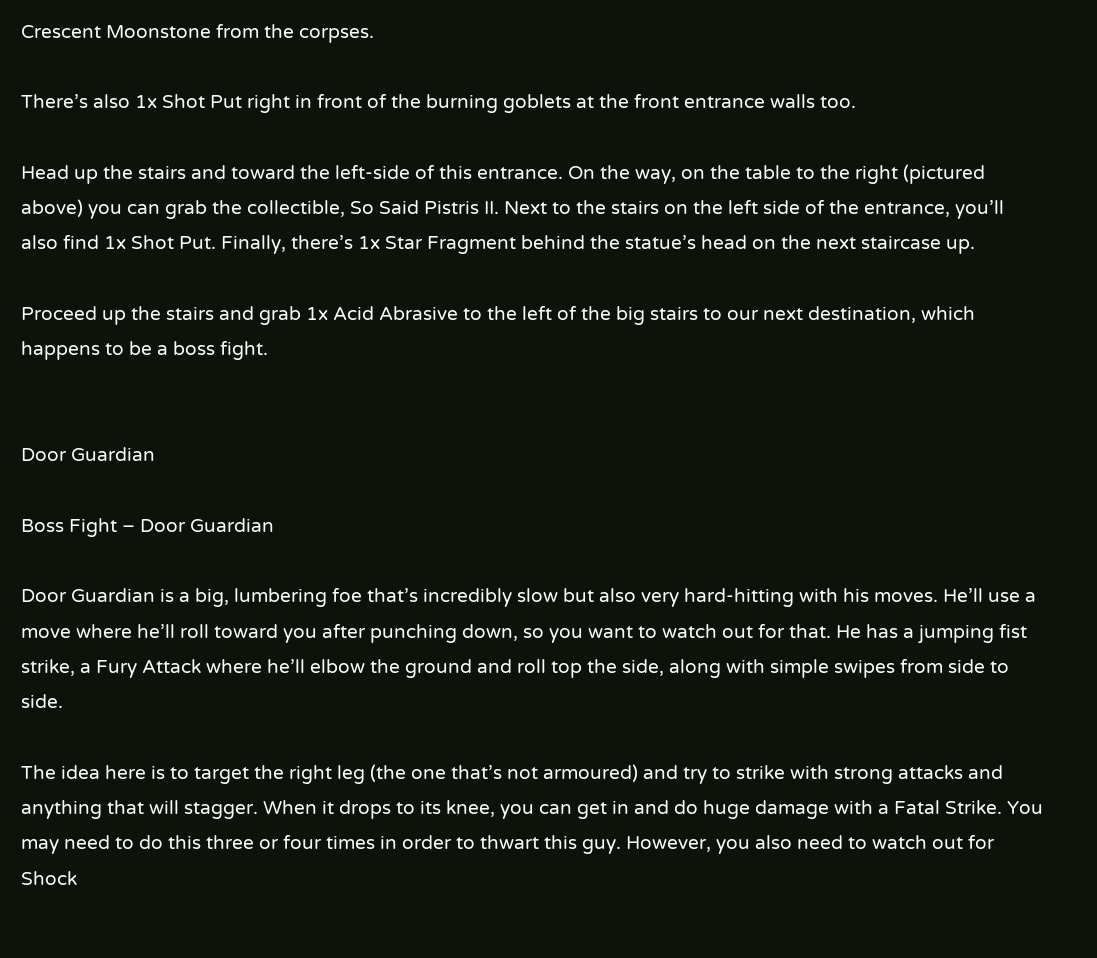Crescent Moonstone from the corpses.

There’s also 1x Shot Put right in front of the burning goblets at the front entrance walls too.

Head up the stairs and toward the left-side of this entrance. On the way, on the table to the right (pictured above) you can grab the collectible, So Said Pistris II. Next to the stairs on the left side of the entrance, you’ll also find 1x Shot Put. Finally, there’s 1x Star Fragment behind the statue’s head on the next staircase up.

Proceed up the stairs and grab 1x Acid Abrasive to the left of the big stairs to our next destination, which happens to be a boss fight.


Door Guardian

Boss Fight – Door Guardian

Door Guardian is a big, lumbering foe that’s incredibly slow but also very hard-hitting with his moves. He’ll use a move where he’ll roll toward you after punching down, so you want to watch out for that. He has a jumping fist strike, a Fury Attack where he’ll elbow the ground and roll top the side, along with simple swipes from side to side.

The idea here is to target the right leg (the one that’s not armoured) and try to strike with strong attacks and anything that will stagger. When it drops to its knee, you can get in and do huge damage with a Fatal Strike. You may need to do this three or four times in order to thwart this guy. However, you also need to watch out for Shock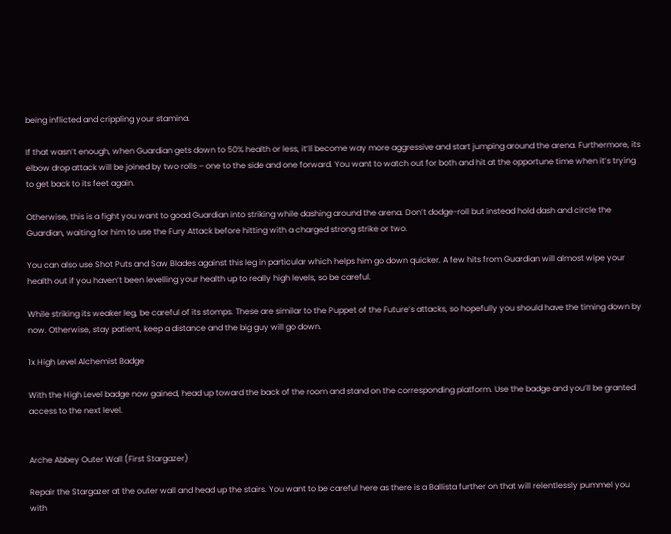being inflicted and crippling your stamina.

If that wasn’t enough, when Guardian gets down to 50% health or less, it’ll become way more aggressive and start jumping around the arena. Furthermore, its elbow drop attack will be joined by two rolls – one to the side and one forward. You want to watch out for both and hit at the opportune time when it’s trying to get back to its feet again.

Otherwise, this is a fight you want to goad Guardian into striking while dashing around the arena. Don’t dodge-roll but instead hold dash and circle the Guardian, waiting for him to use the Fury Attack before hitting with a charged strong strike or two.

You can also use Shot Puts and Saw Blades against this leg in particular which helps him go down quicker. A few hits from Guardian will almost wipe your health out if you haven’t been levelling your health up to really high levels, so be careful.

While striking its weaker leg, be careful of its stomps. These are similar to the Puppet of the Future’s attacks, so hopefully you should have the timing down by now. Otherwise, stay patient, keep a distance and the big guy will go down.

1x High Level Alchemist Badge

With the High Level badge now gained, head up toward the back of the room and stand on the corresponding platform. Use the badge and you’ll be granted access to the next level.


Arche Abbey Outer Wall (First Stargazer)

Repair the Stargazer at the outer wall and head up the stairs. You want to be careful here as there is a Ballista further on that will relentlessly pummel you with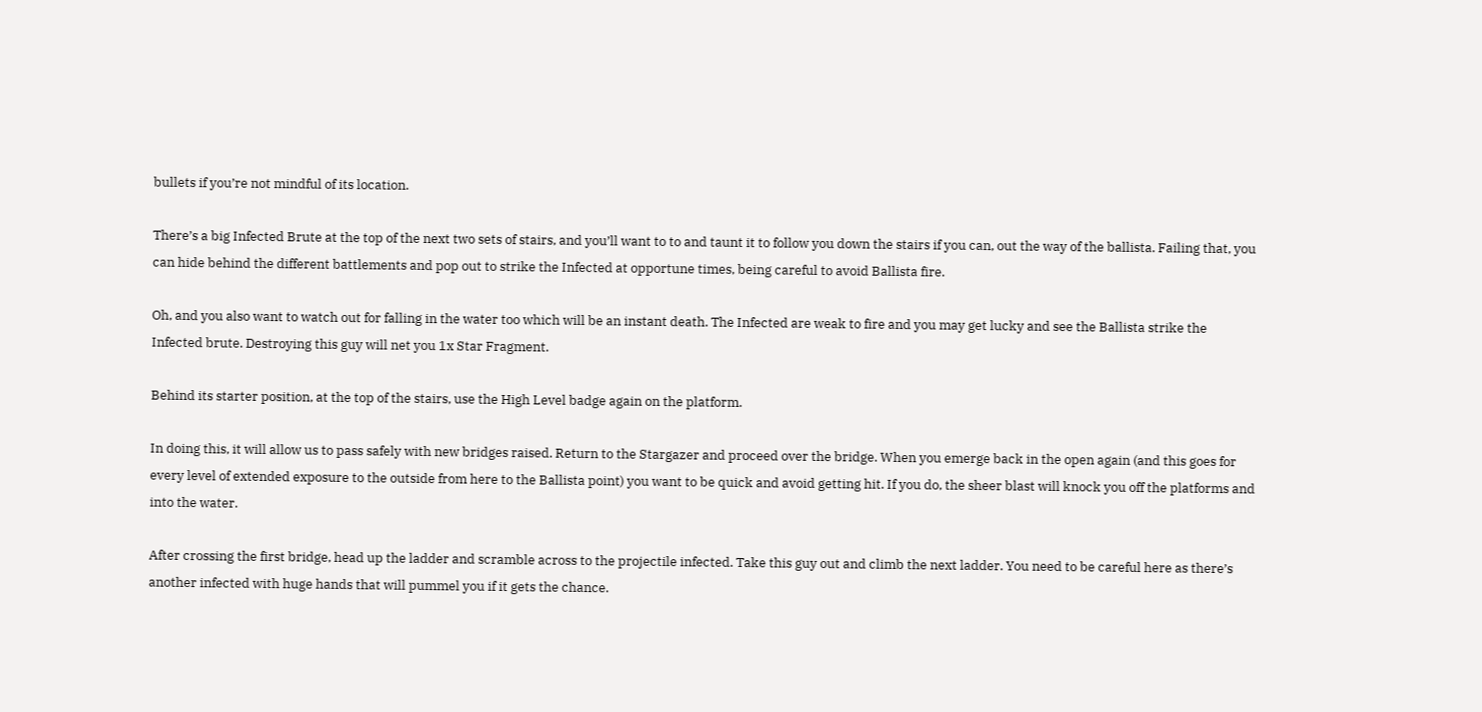bullets if you’re not mindful of its location.

There’s a big Infected Brute at the top of the next two sets of stairs, and you’ll want to to and taunt it to follow you down the stairs if you can, out the way of the ballista. Failing that, you can hide behind the different battlements and pop out to strike the Infected at opportune times, being careful to avoid Ballista fire.

Oh, and you also want to watch out for falling in the water too which will be an instant death. The Infected are weak to fire and you may get lucky and see the Ballista strike the Infected brute. Destroying this guy will net you 1x Star Fragment.

Behind its starter position, at the top of the stairs, use the High Level badge again on the platform.

In doing this, it will allow us to pass safely with new bridges raised. Return to the Stargazer and proceed over the bridge. When you emerge back in the open again (and this goes for every level of extended exposure to the outside from here to the Ballista point) you want to be quick and avoid getting hit. If you do, the sheer blast will knock you off the platforms and into the water.

After crossing the first bridge, head up the ladder and scramble across to the projectile infected. Take this guy out and climb the next ladder. You need to be careful here as there’s another infected with huge hands that will pummel you if it gets the chance.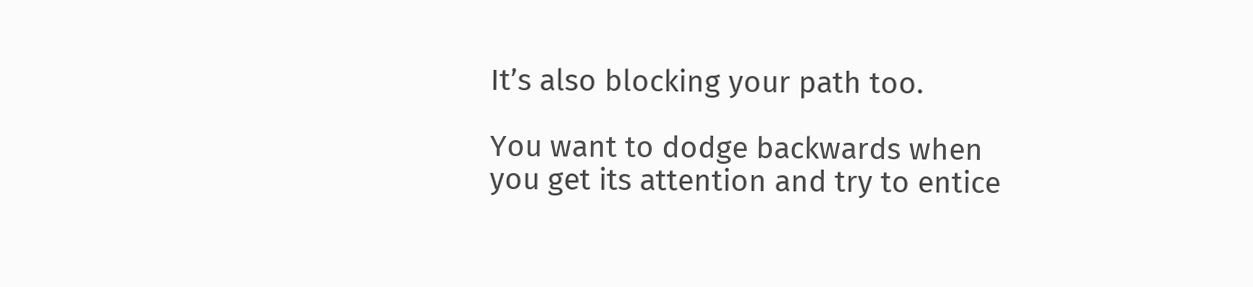It’s also blocking your path too.

You want to dodge backwards when you get its attention and try to entice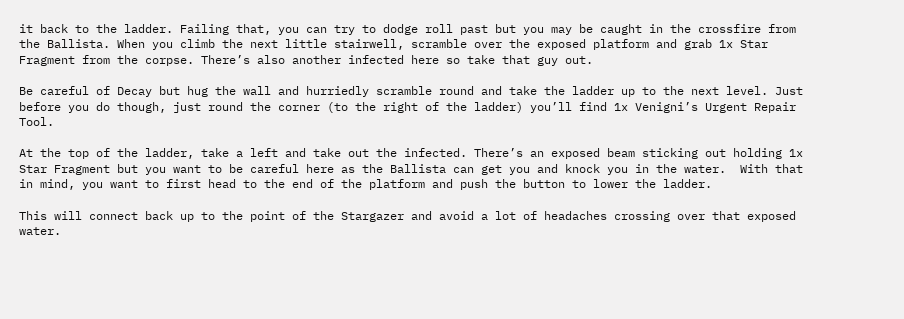it back to the ladder. Failing that, you can try to dodge roll past but you may be caught in the crossfire from the Ballista. When you climb the next little stairwell, scramble over the exposed platform and grab 1x Star Fragment from the corpse. There’s also another infected here so take that guy out.

Be careful of Decay but hug the wall and hurriedly scramble round and take the ladder up to the next level. Just before you do though, just round the corner (to the right of the ladder) you’ll find 1x Venigni’s Urgent Repair Tool.

At the top of the ladder, take a left and take out the infected. There’s an exposed beam sticking out holding 1x Star Fragment but you want to be careful here as the Ballista can get you and knock you in the water.  With that in mind, you want to first head to the end of the platform and push the button to lower the ladder.

This will connect back up to the point of the Stargazer and avoid a lot of headaches crossing over that exposed water.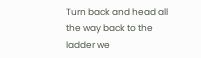Turn back and head all the way back to the ladder we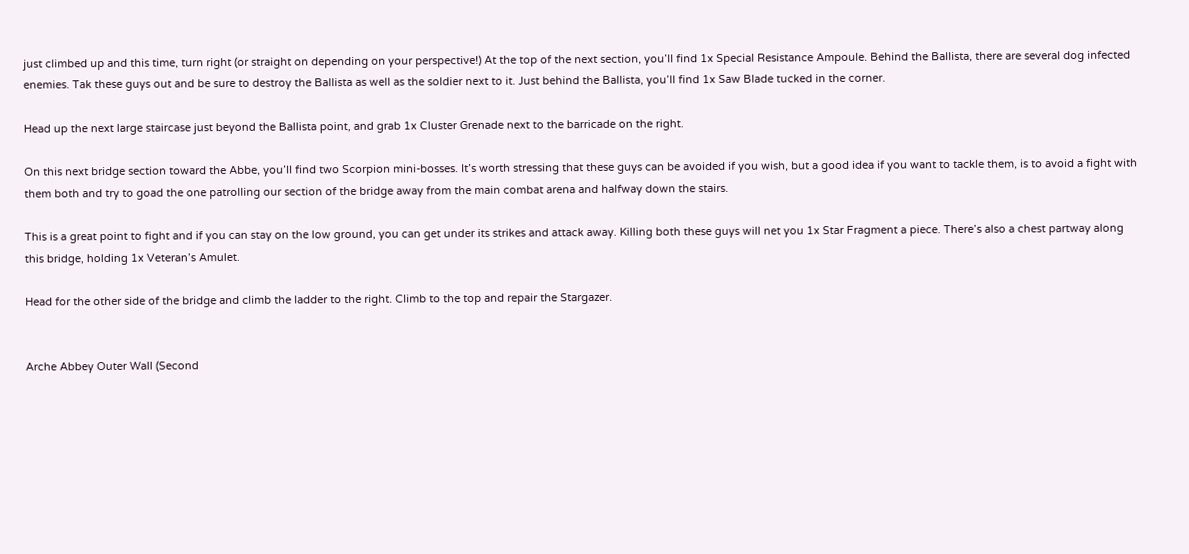just climbed up and this time, turn right (or straight on depending on your perspective!) At the top of the next section, you’ll find 1x Special Resistance Ampoule. Behind the Ballista, there are several dog infected enemies. Tak these guys out and be sure to destroy the Ballista as well as the soldier next to it. Just behind the Ballista, you’ll find 1x Saw Blade tucked in the corner.

Head up the next large staircase just beyond the Ballista point, and grab 1x Cluster Grenade next to the barricade on the right.

On this next bridge section toward the Abbe, you’ll find two Scorpion mini-bosses. It’s worth stressing that these guys can be avoided if you wish, but a good idea if you want to tackle them, is to avoid a fight with them both and try to goad the one patrolling our section of the bridge away from the main combat arena and halfway down the stairs.

This is a great point to fight and if you can stay on the low ground, you can get under its strikes and attack away. Killing both these guys will net you 1x Star Fragment a piece. There’s also a chest partway along this bridge, holding 1x Veteran’s Amulet.

Head for the other side of the bridge and climb the ladder to the right. Climb to the top and repair the Stargazer.


Arche Abbey Outer Wall (Second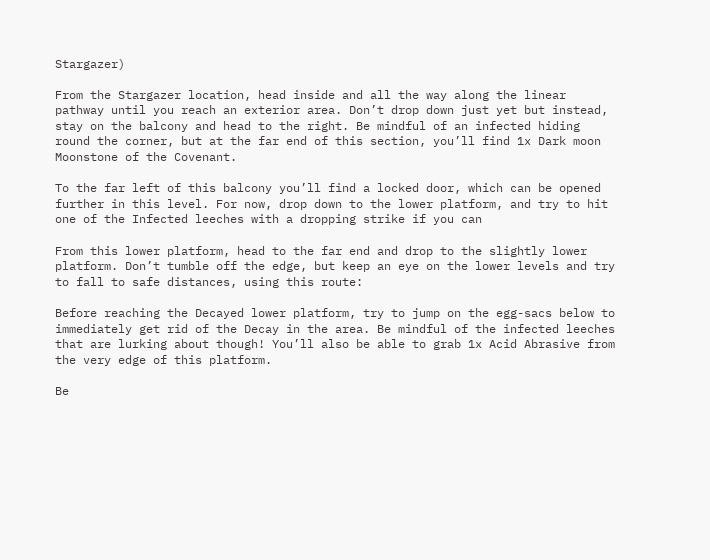Stargazer)

From the Stargazer location, head inside and all the way along the linear pathway until you reach an exterior area. Don’t drop down just yet but instead, stay on the balcony and head to the right. Be mindful of an infected hiding round the corner, but at the far end of this section, you’ll find 1x Dark moon Moonstone of the Covenant.

To the far left of this balcony you’ll find a locked door, which can be opened further in this level. For now, drop down to the lower platform, and try to hit one of the Infected leeches with a dropping strike if you can

From this lower platform, head to the far end and drop to the slightly lower platform. Don’t tumble off the edge, but keep an eye on the lower levels and try to fall to safe distances, using this route:

Before reaching the Decayed lower platform, try to jump on the egg-sacs below to immediately get rid of the Decay in the area. Be mindful of the infected leeches that are lurking about though! You’ll also be able to grab 1x Acid Abrasive from the very edge of this platform.

Be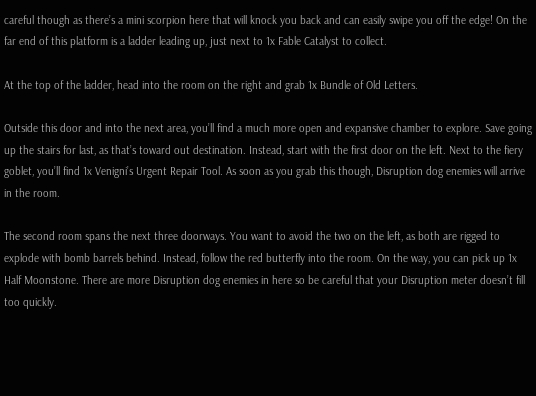careful though as there’s a mini scorpion here that will knock you back and can easily swipe you off the edge! On the far end of this platform is a ladder leading up, just next to 1x Fable Catalyst to collect.

At the top of the ladder, head into the room on the right and grab 1x Bundle of Old Letters.

Outside this door and into the next area, you’ll find a much more open and expansive chamber to explore. Save going up the stairs for last, as that’s toward out destination. Instead, start with the first door on the left. Next to the fiery goblet, you’ll find 1x Venigni’s Urgent Repair Tool. As soon as you grab this though, Disruption dog enemies will arrive in the room.

The second room spans the next three doorways. You want to avoid the two on the left, as both are rigged to explode with bomb barrels behind. Instead, follow the red butterfly into the room. On the way, you can pick up 1x Half Moonstone. There are more Disruption dog enemies in here so be careful that your Disruption meter doesn’t fill too quickly.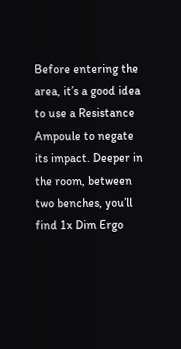Before entering the area, it’s a good idea to use a Resistance Ampoule to negate its impact. Deeper in the room, between two benches, you’ll find 1x Dim Ergo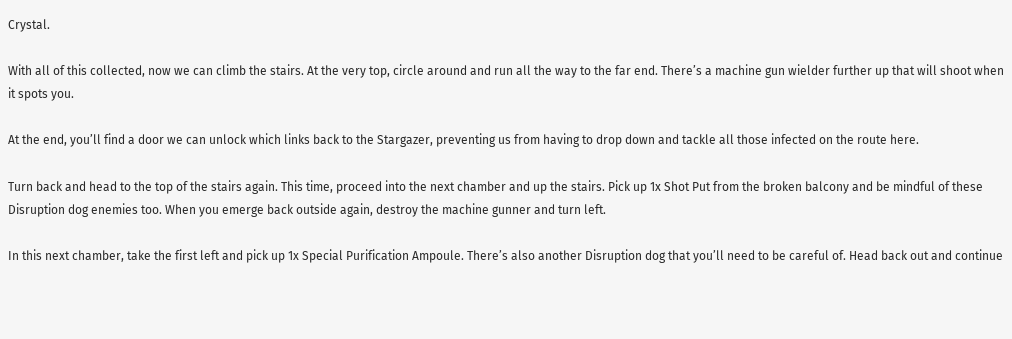Crystal.

With all of this collected, now we can climb the stairs. At the very top, circle around and run all the way to the far end. There’s a machine gun wielder further up that will shoot when it spots you.

At the end, you’ll find a door we can unlock which links back to the Stargazer, preventing us from having to drop down and tackle all those infected on the route here.

Turn back and head to the top of the stairs again. This time, proceed into the next chamber and up the stairs. Pick up 1x Shot Put from the broken balcony and be mindful of these Disruption dog enemies too. When you emerge back outside again, destroy the machine gunner and turn left.

In this next chamber, take the first left and pick up 1x Special Purification Ampoule. There’s also another Disruption dog that you’ll need to be careful of. Head back out and continue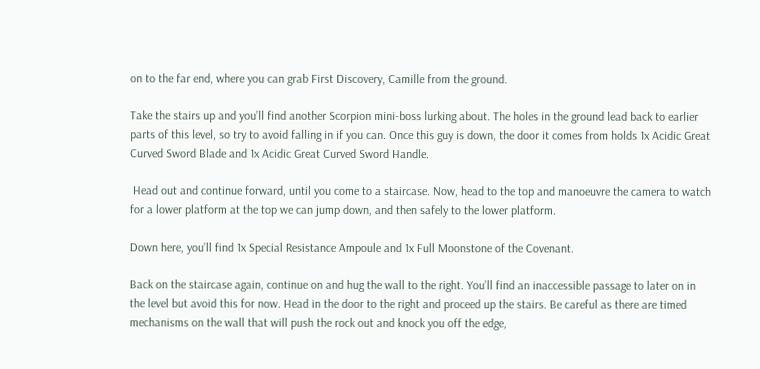on to the far end, where you can grab First Discovery, Camille from the ground.

Take the stairs up and you’ll find another Scorpion mini-boss lurking about. The holes in the ground lead back to earlier parts of this level, so try to avoid falling in if you can. Once this guy is down, the door it comes from holds 1x Acidic Great Curved Sword Blade and 1x Acidic Great Curved Sword Handle.

 Head out and continue forward, until you come to a staircase. Now, head to the top and manoeuvre the camera to watch for a lower platform at the top we can jump down, and then safely to the lower platform.

Down here, you’ll find 1x Special Resistance Ampoule and 1x Full Moonstone of the Covenant.

Back on the staircase again, continue on and hug the wall to the right. You’ll find an inaccessible passage to later on in the level but avoid this for now. Head in the door to the right and proceed up the stairs. Be careful as there are timed mechanisms on the wall that will push the rock out and knock you off the edge,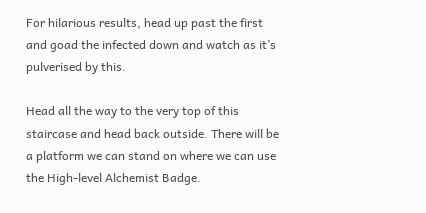For hilarious results, head up past the first and goad the infected down and watch as it’s pulverised by this.

Head all the way to the very top of this staircase and head back outside. There will be a platform we can stand on where we can use the High-level Alchemist Badge.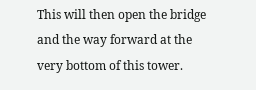This will then open the bridge and the way forward at the very bottom of this tower.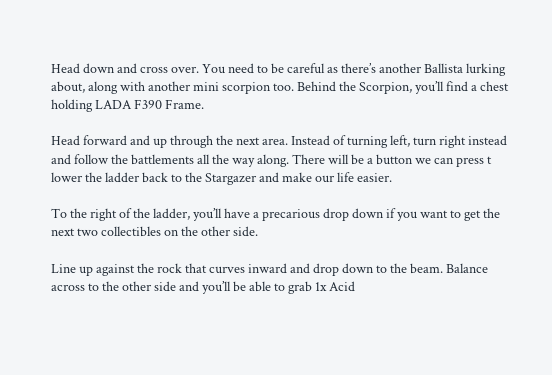Head down and cross over. You need to be careful as there’s another Ballista lurking about, along with another mini scorpion too. Behind the Scorpion, you’ll find a chest holding LADA F390 Frame.

Head forward and up through the next area. Instead of turning left, turn right instead and follow the battlements all the way along. There will be a button we can press t lower the ladder back to the Stargazer and make our life easier.

To the right of the ladder, you’ll have a precarious drop down if you want to get the next two collectibles on the other side.

Line up against the rock that curves inward and drop down to the beam. Balance across to the other side and you’ll be able to grab 1x Acid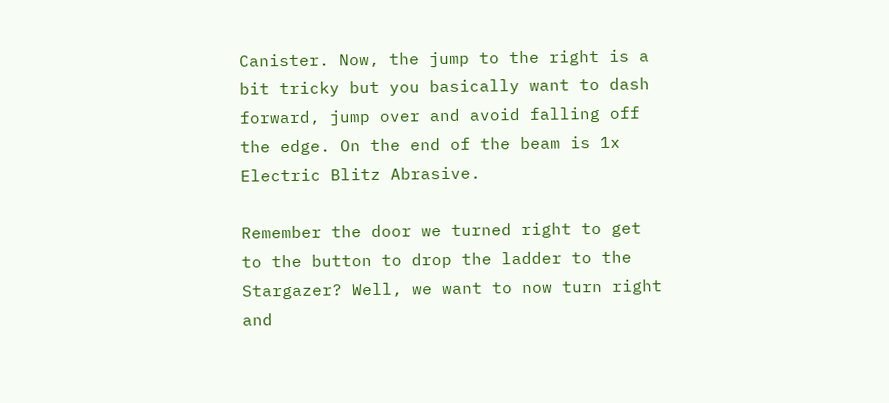Canister. Now, the jump to the right is a bit tricky but you basically want to dash forward, jump over and avoid falling off the edge. On the end of the beam is 1x Electric Blitz Abrasive.

Remember the door we turned right to get to the button to drop the ladder to the Stargazer? Well, we want to now turn right and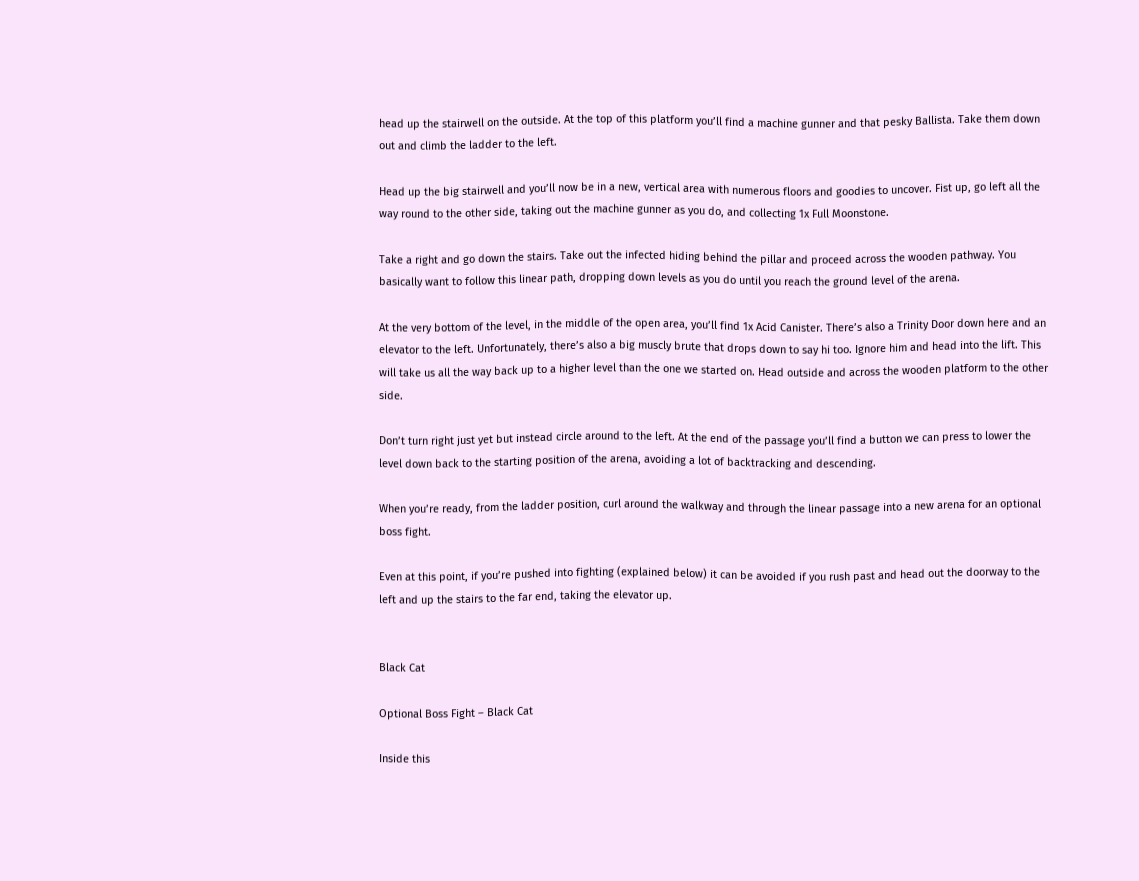head up the stairwell on the outside. At the top of this platform you’ll find a machine gunner and that pesky Ballista. Take them down out and climb the ladder to the left.

Head up the big stairwell and you’ll now be in a new, vertical area with numerous floors and goodies to uncover. Fist up, go left all the way round to the other side, taking out the machine gunner as you do, and collecting 1x Full Moonstone.

Take a right and go down the stairs. Take out the infected hiding behind the pillar and proceed across the wooden pathway. You basically want to follow this linear path, dropping down levels as you do until you reach the ground level of the arena.

At the very bottom of the level, in the middle of the open area, you’ll find 1x Acid Canister. There’s also a Trinity Door down here and an elevator to the left. Unfortunately, there’s also a big muscly brute that drops down to say hi too. Ignore him and head into the lift. This will take us all the way back up to a higher level than the one we started on. Head outside and across the wooden platform to the other side.

Don’t turn right just yet but instead circle around to the left. At the end of the passage you’ll find a button we can press to lower the level down back to the starting position of the arena, avoiding a lot of backtracking and descending.

When you’re ready, from the ladder position, curl around the walkway and through the linear passage into a new arena for an optional boss fight.

Even at this point, if you’re pushed into fighting (explained below) it can be avoided if you rush past and head out the doorway to the left and up the stairs to the far end, taking the elevator up.


Black Cat

Optional Boss Fight – Black Cat

Inside this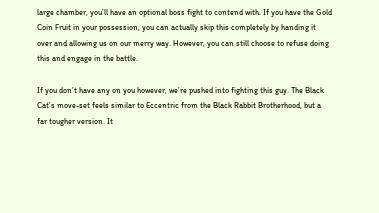large chamber, you’ll have an optional boss fight to contend with. If you have the Gold Coin Fruit in your possession, you can actually skip this completely by handing it over and allowing us on our merry way. However, you can still choose to refuse doing this and engage in the battle.

If you don’t have any on you however, we’re pushed into fighting this guy. The Black Cat’s move-set feels similar to Eccentric from the Black Rabbit Brotherhood, but a far tougher version. It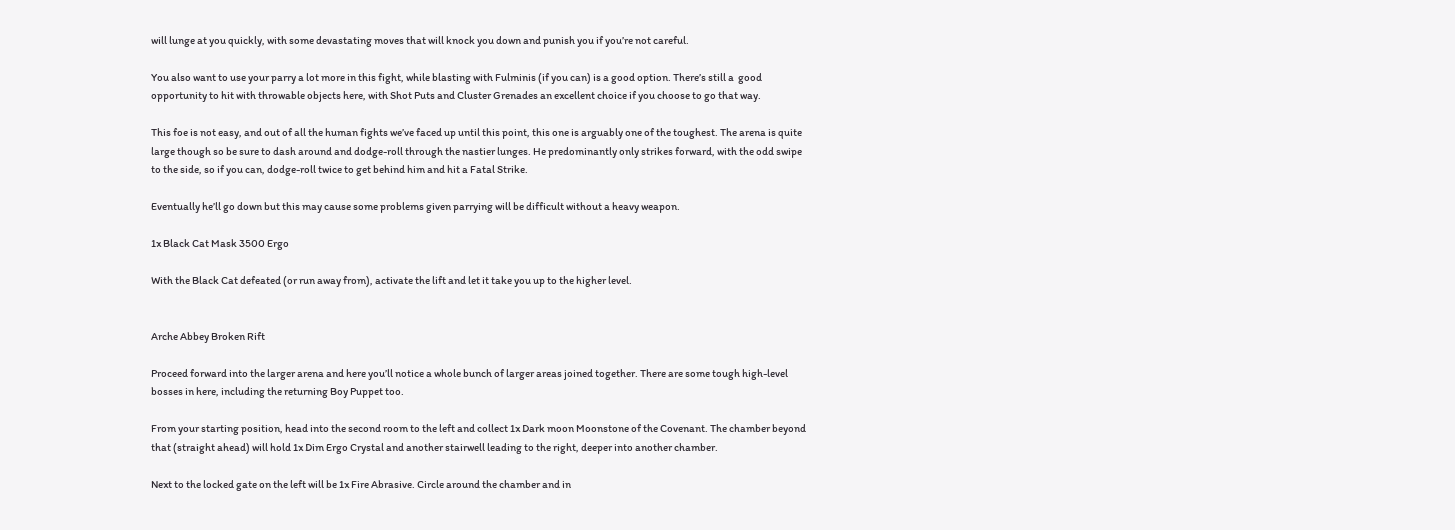will lunge at you quickly, with some devastating moves that will knock you down and punish you if you’re not careful.

You also want to use your parry a lot more in this fight, while blasting with Fulminis (if you can) is a good option. There’s still a  good opportunity to hit with throwable objects here, with Shot Puts and Cluster Grenades an excellent choice if you choose to go that way.

This foe is not easy, and out of all the human fights we’ve faced up until this point, this one is arguably one of the toughest. The arena is quite large though so be sure to dash around and dodge-roll through the nastier lunges. He predominantly only strikes forward, with the odd swipe to the side, so if you can, dodge-roll twice to get behind him and hit a Fatal Strike.

Eventually he’ll go down but this may cause some problems given parrying will be difficult without a heavy weapon.

1x Black Cat Mask 3500 Ergo

With the Black Cat defeated (or run away from), activate the lift and let it take you up to the higher level.


Arche Abbey Broken Rift

Proceed forward into the larger arena and here you’ll notice a whole bunch of larger areas joined together. There are some tough high-level bosses in here, including the returning Boy Puppet too.

From your starting position, head into the second room to the left and collect 1x Dark moon Moonstone of the Covenant. The chamber beyond that (straight ahead) will hold 1x Dim Ergo Crystal and another stairwell leading to the right, deeper into another chamber.

Next to the locked gate on the left will be 1x Fire Abrasive. Circle around the chamber and in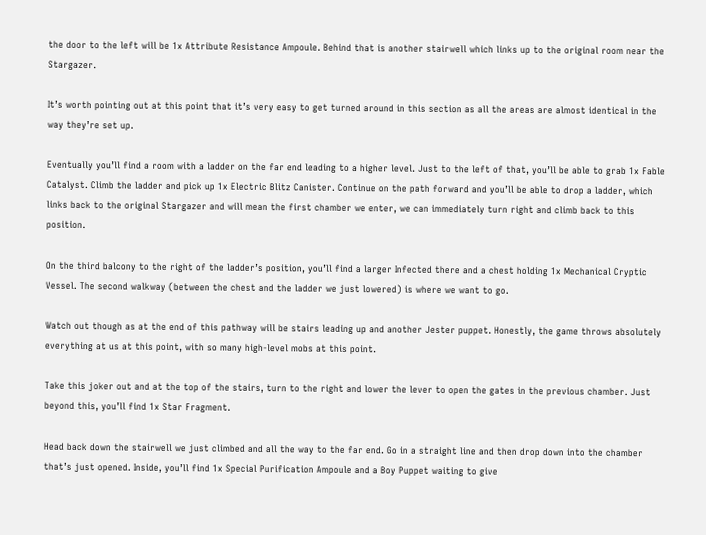the door to the left will be 1x Attribute Resistance Ampoule. Behind that is another stairwell which links up to the original room near the Stargazer.

It’s worth pointing out at this point that it’s very easy to get turned around in this section as all the areas are almost identical in the way they’re set up.

Eventually you’ll find a room with a ladder on the far end leading to a higher level. Just to the left of that, you’ll be able to grab 1x Fable Catalyst. Climb the ladder and pick up 1x Electric Blitz Canister. Continue on the path forward and you’ll be able to drop a ladder, which links back to the original Stargazer and will mean the first chamber we enter, we can immediately turn right and climb back to this position.

On the third balcony to the right of the ladder’s position, you’ll find a larger Infected there and a chest holding 1x Mechanical Cryptic Vessel. The second walkway (between the chest and the ladder we just lowered) is where we want to go.

Watch out though as at the end of this pathway will be stairs leading up and another Jester puppet. Honestly, the game throws absolutely everything at us at this point, with so many high-level mobs at this point.

Take this joker out and at the top of the stairs, turn to the right and lower the lever to open the gates in the previous chamber. Just beyond this, you’ll find 1x Star Fragment.

Head back down the stairwell we just climbed and all the way to the far end. Go in a straight line and then drop down into the chamber that’s just opened. Inside, you’ll find 1x Special Purification Ampoule and a Boy Puppet waiting to give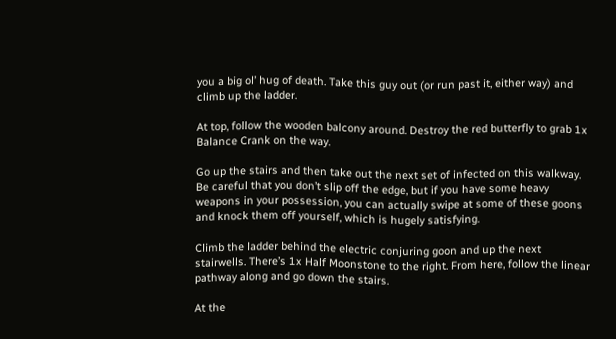you a big ol’ hug of death. Take this guy out (or run past it, either way) and climb up the ladder.

At top, follow the wooden balcony around. Destroy the red butterfly to grab 1x Balance Crank on the way.

Go up the stairs and then take out the next set of infected on this walkway. Be careful that you don’t slip off the edge, but if you have some heavy weapons in your possession, you can actually swipe at some of these goons and knock them off yourself, which is hugely satisfying.

Climb the ladder behind the electric conjuring goon and up the next stairwells. There’s 1x Half Moonstone to the right. From here, follow the linear pathway along and go down the stairs.

At the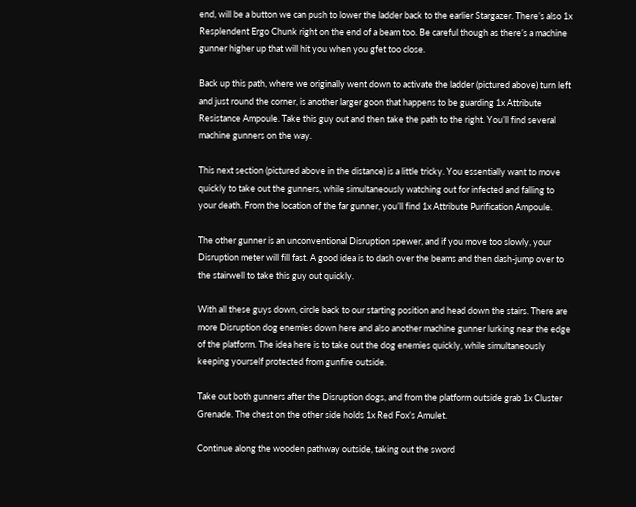end, will be a button we can push to lower the ladder back to the earlier Stargazer. There’s also 1x Resplendent Ergo Chunk right on the end of a beam too. Be careful though as there’s a machine gunner higher up that will hit you when you gfet too close.

Back up this path, where we originally went down to activate the ladder (pictured above) turn left and just round the corner, is another larger goon that happens to be guarding 1x Attribute Resistance Ampoule. Take this guy out and then take the path to the right. You’ll find several machine gunners on the way.

This next section (pictured above in the distance) is a little tricky. You essentially want to move quickly to take out the gunners, while simultaneously watching out for infected and falling to your death. From the location of the far gunner, you’ll find 1x Attribute Purification Ampoule.

The other gunner is an unconventional Disruption spewer, and if you move too slowly, your Disruption meter will fill fast. A good idea is to dash over the beams and then dash-jump over to the stairwell to take this guy out quickly.

With all these guys down, circle back to our starting position and head down the stairs. There are more Disruption dog enemies down here and also another machine gunner lurking near the edge of the platform. The idea here is to take out the dog enemies quickly, while simultaneously keeping yourself protected from gunfire outside.

Take out both gunners after the Disruption dogs, and from the platform outside grab 1x Cluster Grenade. The chest on the other side holds 1x Red Fox’s Amulet.

Continue along the wooden pathway outside, taking out the sword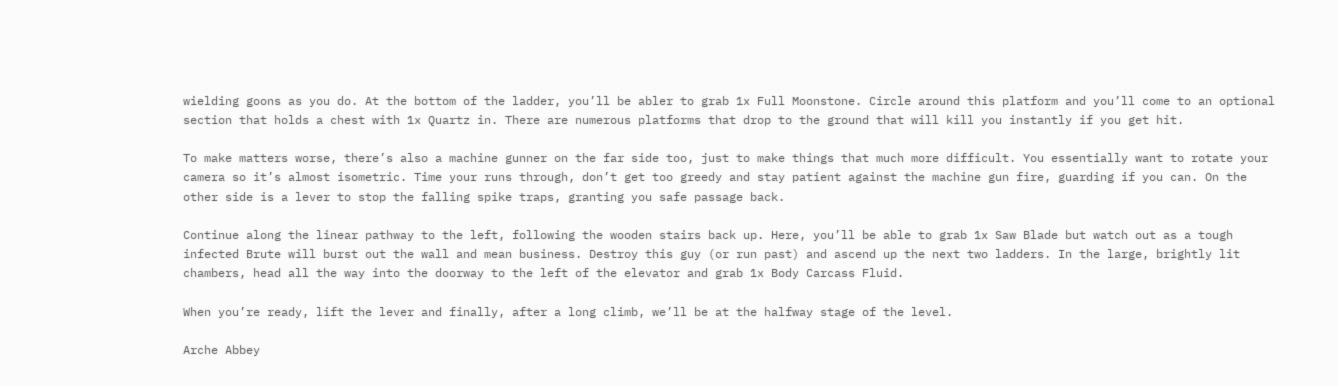wielding goons as you do. At the bottom of the ladder, you’ll be abler to grab 1x Full Moonstone. Circle around this platform and you’ll come to an optional section that holds a chest with 1x Quartz in. There are numerous platforms that drop to the ground that will kill you instantly if you get hit.

To make matters worse, there’s also a machine gunner on the far side too, just to make things that much more difficult. You essentially want to rotate your camera so it’s almost isometric. Time your runs through, don’t get too greedy and stay patient against the machine gun fire, guarding if you can. On the other side is a lever to stop the falling spike traps, granting you safe passage back.

Continue along the linear pathway to the left, following the wooden stairs back up. Here, you’ll be able to grab 1x Saw Blade but watch out as a tough infected Brute will burst out the wall and mean business. Destroy this guy (or run past) and ascend up the next two ladders. In the large, brightly lit chambers, head all the way into the doorway to the left of the elevator and grab 1x Body Carcass Fluid.

When you’re ready, lift the lever and finally, after a long climb, we’ll be at the halfway stage of the level.

Arche Abbey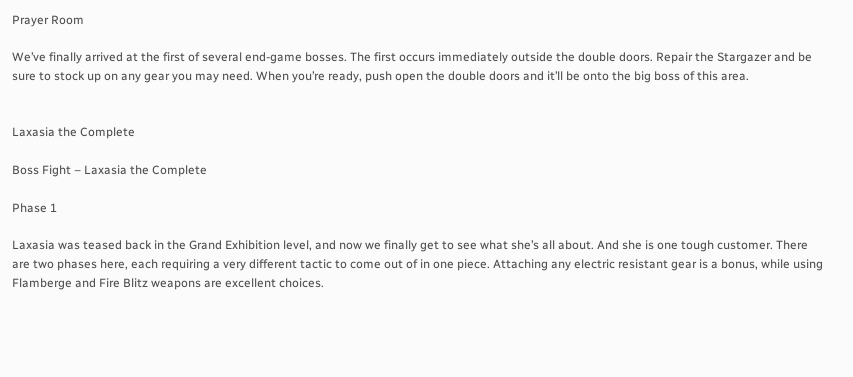Prayer Room

We’ve finally arrived at the first of several end-game bosses. The first occurs immediately outside the double doors. Repair the Stargazer and be sure to stock up on any gear you may need. When you’re ready, push open the double doors and it’ll be onto the big boss of this area.


Laxasia the Complete

Boss Fight – Laxasia the Complete

Phase 1

Laxasia was teased back in the Grand Exhibition level, and now we finally get to see what she’s all about. And she is one tough customer. There are two phases here, each requiring a very different tactic to come out of in one piece. Attaching any electric resistant gear is a bonus, while using Flamberge and Fire Blitz weapons are excellent choices.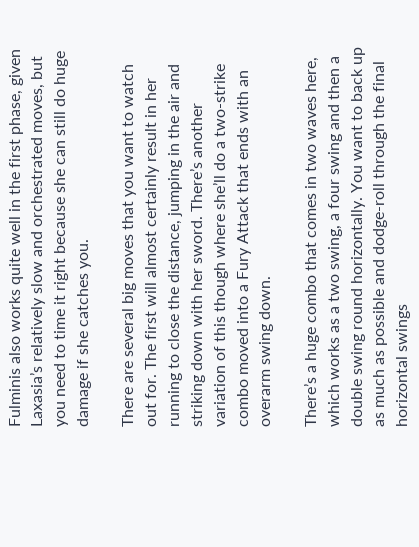Fulminis also works quite well in the first phase, given Laxasia’s relatively slow and orchestrated moves, but you need to time it right because she can still do huge damage if she catches you.

There are several big moves that you want to watch out for. The first will almost certainly result in her running to close the distance, jumping in the air and striking down with her sword. There’s another variation of this though where she’ll do a two-strike combo moved into a Fury Attack that ends with an overarm swing down.

There’s a huge combo that comes in two waves here, which works as a two swing, a four swing and then a double swing round horizontally. You want to back up as much as possible and dodge-roll through the final horizontal swings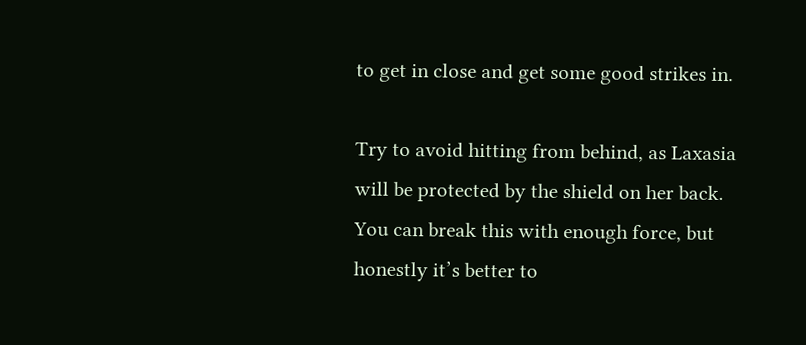to get in close and get some good strikes in.

Try to avoid hitting from behind, as Laxasia will be protected by the shield on her back. You can break this with enough force, but honestly it’s better to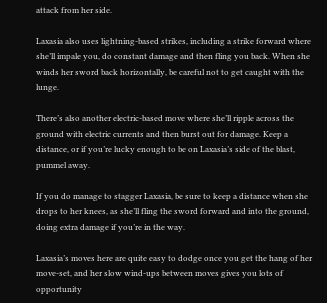attack from her side.

Laxasia also uses lightning-based strikes, including a strike forward where she’ll impale you, do constant damage and then fling you back. When she winds her sword back horizontally, be careful not to get caught with the lunge.

There’s also another electric-based move where she’ll ripple across the ground with electric currents and then burst out for damage. Keep a distance, or if you’re lucky enough to be on Laxasia’s side of the blast, pummel away.

If you do manage to stagger Laxasia, be sure to keep a distance when she drops to her knees, as she’ll fling the sword forward and into the ground, doing extra damage if you’re in the way.

Laxasia’s moves here are quite easy to dodge once you get the hang of her move-set, and her slow wind-ups between moves gives you lots of opportunity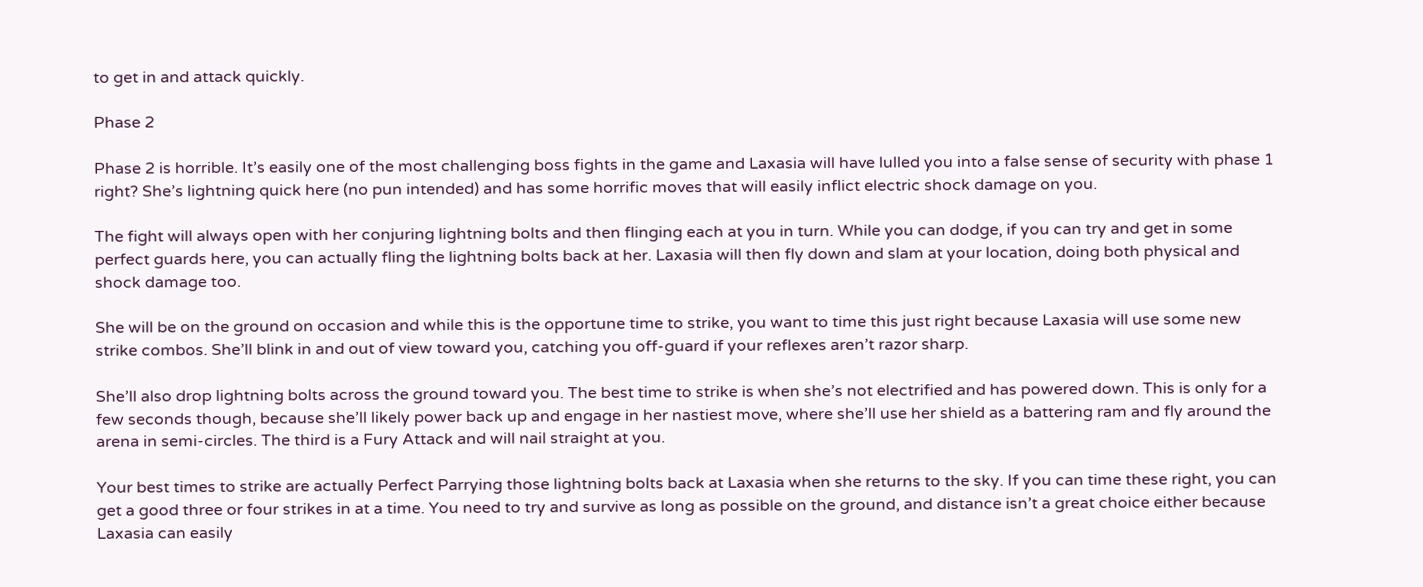to get in and attack quickly.

Phase 2

Phase 2 is horrible. It’s easily one of the most challenging boss fights in the game and Laxasia will have lulled you into a false sense of security with phase 1 right? She’s lightning quick here (no pun intended) and has some horrific moves that will easily inflict electric shock damage on you.

The fight will always open with her conjuring lightning bolts and then flinging each at you in turn. While you can dodge, if you can try and get in some perfect guards here, you can actually fling the lightning bolts back at her. Laxasia will then fly down and slam at your location, doing both physical and shock damage too.

She will be on the ground on occasion and while this is the opportune time to strike, you want to time this just right because Laxasia will use some new strike combos. She’ll blink in and out of view toward you, catching you off-guard if your reflexes aren’t razor sharp.

She’ll also drop lightning bolts across the ground toward you. The best time to strike is when she’s not electrified and has powered down. This is only for a few seconds though, because she’ll likely power back up and engage in her nastiest move, where she’ll use her shield as a battering ram and fly around the arena in semi-circles. The third is a Fury Attack and will nail straight at you.

Your best times to strike are actually Perfect Parrying those lightning bolts back at Laxasia when she returns to the sky. If you can time these right, you can get a good three or four strikes in at a time. You need to try and survive as long as possible on the ground, and distance isn’t a great choice either because Laxasia can easily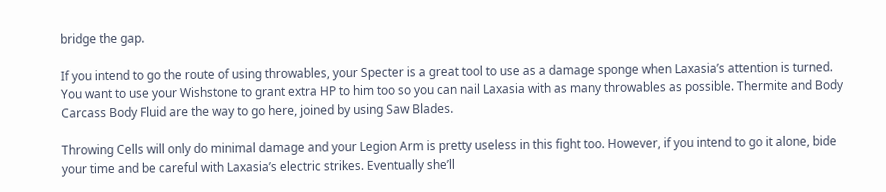bridge the gap.

If you intend to go the route of using throwables, your Specter is a great tool to use as a damage sponge when Laxasia’s attention is turned. You want to use your Wishstone to grant extra HP to him too so you can nail Laxasia with as many throwables as possible. Thermite and Body Carcass Body Fluid are the way to go here, joined by using Saw Blades.

Throwing Cells will only do minimal damage and your Legion Arm is pretty useless in this fight too. However, if you intend to go it alone, bide your time and be careful with Laxasia’s electric strikes. Eventually she’ll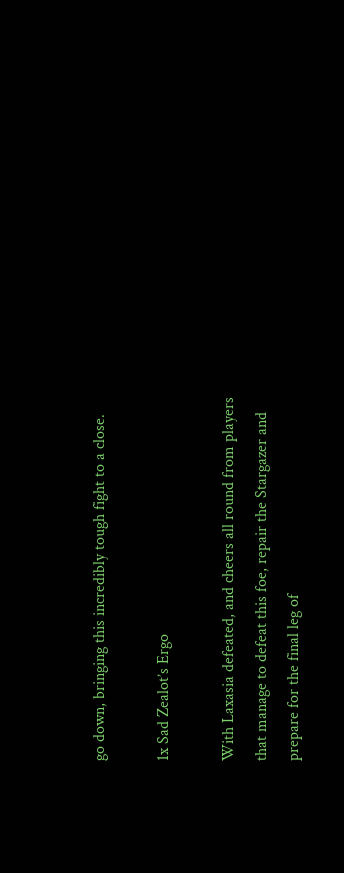go down, bringing this incredibly tough fight to a close.

1x Sad Zealot’s Ergo

With Laxasia defeated, and cheers all round from players that manage to defeat this foe, repair the Stargazer and prepare for the final leg of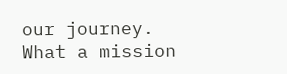our journey. What a mission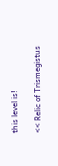this level is!

<< Relic of Trismegistus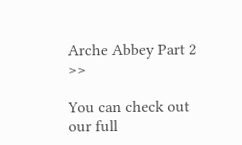Arche Abbey Part 2 >>

You can check out our full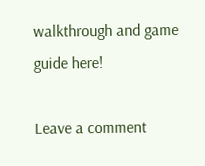walkthrough and game guide here!

Leave a comment